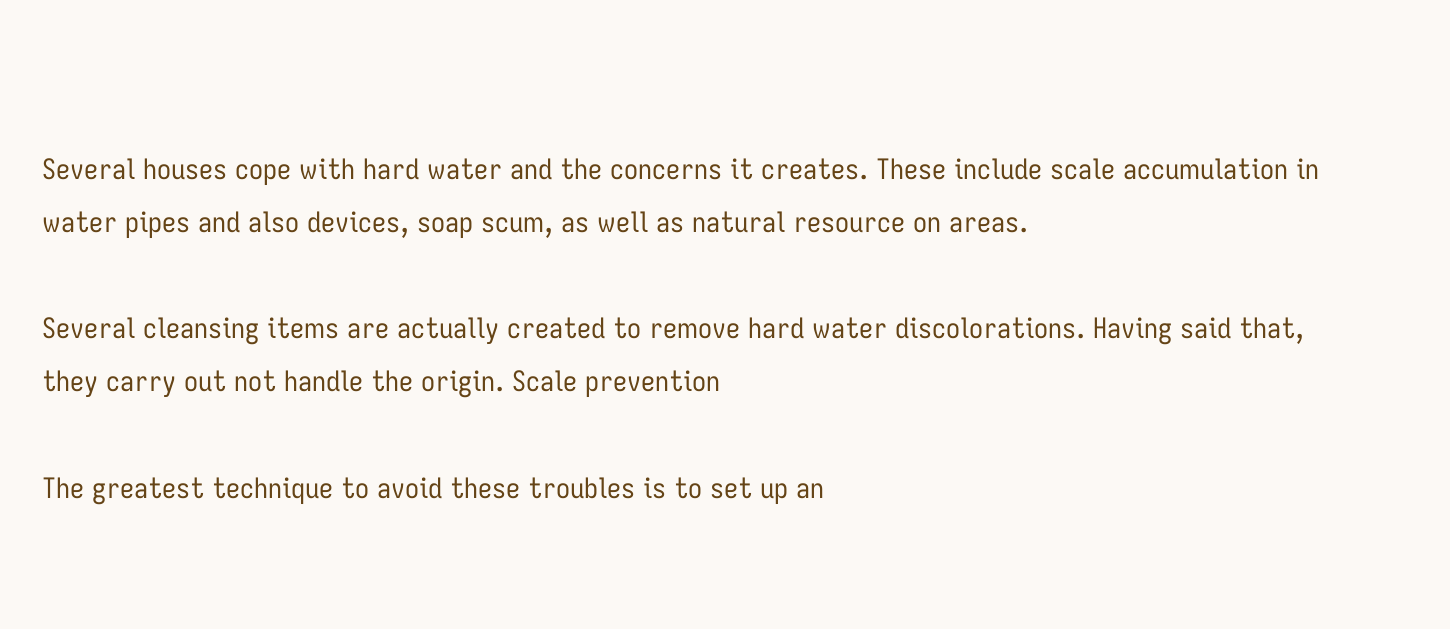Several houses cope with hard water and the concerns it creates. These include scale accumulation in water pipes and also devices, soap scum, as well as natural resource on areas.

Several cleansing items are actually created to remove hard water discolorations. Having said that, they carry out not handle the origin. Scale prevention

The greatest technique to avoid these troubles is to set up an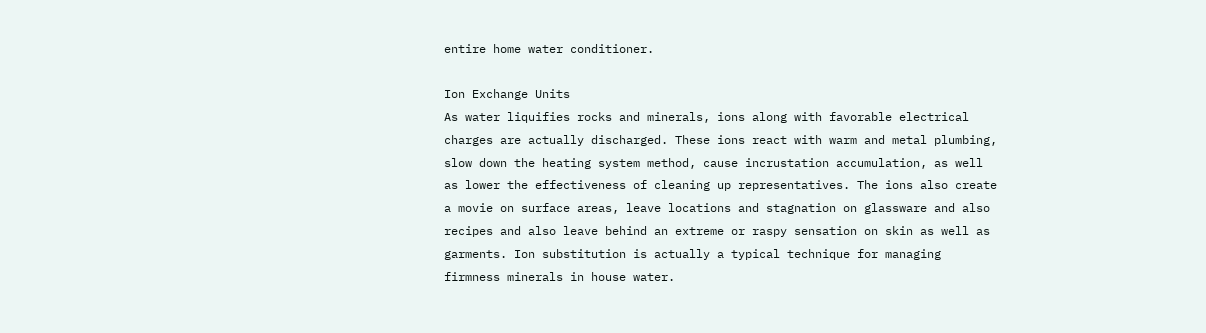entire home water conditioner.

Ion Exchange Units
As water liquifies rocks and minerals, ions along with favorable electrical charges are actually discharged. These ions react with warm and metal plumbing, slow down the heating system method, cause incrustation accumulation, as well as lower the effectiveness of cleaning up representatives. The ions also create a movie on surface areas, leave locations and stagnation on glassware and also recipes and also leave behind an extreme or raspy sensation on skin as well as garments. Ion substitution is actually a typical technique for managing firmness minerals in house water.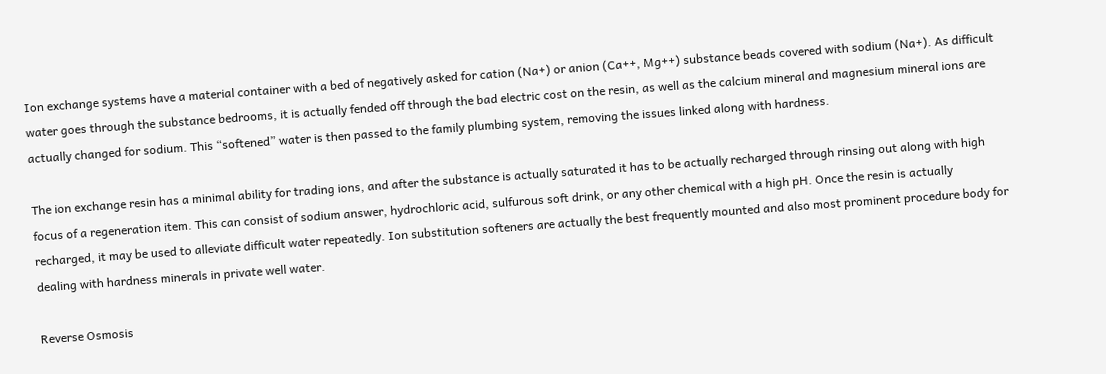Ion exchange systems have a material container with a bed of negatively asked for cation (Na+) or anion (Ca++, Mg++) substance beads covered with sodium (Na+). As difficult water goes through the substance bedrooms, it is actually fended off through the bad electric cost on the resin, as well as the calcium mineral and magnesium mineral ions are actually changed for sodium. This “softened” water is then passed to the family plumbing system, removing the issues linked along with hardness.

The ion exchange resin has a minimal ability for trading ions, and after the substance is actually saturated it has to be actually recharged through rinsing out along with high focus of a regeneration item. This can consist of sodium answer, hydrochloric acid, sulfurous soft drink, or any other chemical with a high pH. Once the resin is actually recharged, it may be used to alleviate difficult water repeatedly. Ion substitution softeners are actually the best frequently mounted and also most prominent procedure body for dealing with hardness minerals in private well water.

Reverse Osmosis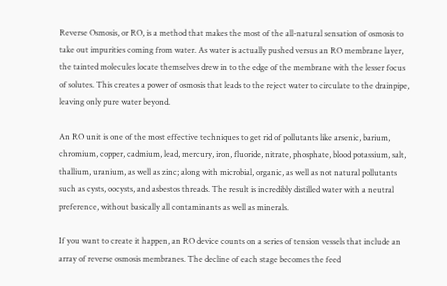Reverse Osmosis, or RO, is a method that makes the most of the all-natural sensation of osmosis to take out impurities coming from water. As water is actually pushed versus an RO membrane layer, the tainted molecules locate themselves drew in to the edge of the membrane with the lesser focus of solutes. This creates a power of osmosis that leads to the reject water to circulate to the drainpipe, leaving only pure water beyond.

An RO unit is one of the most effective techniques to get rid of pollutants like arsenic, barium, chromium, copper, cadmium, lead, mercury, iron, fluoride, nitrate, phosphate, blood potassium, salt, thallium, uranium, as well as zinc; along with microbial, organic, as well as not natural pollutants such as cysts, oocysts, and asbestos threads. The result is incredibly distilled water with a neutral preference, without basically all contaminants as well as minerals.

If you want to create it happen, an RO device counts on a series of tension vessels that include an array of reverse osmosis membranes. The decline of each stage becomes the feed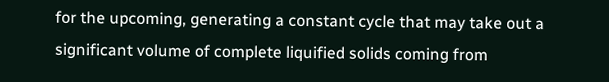for the upcoming, generating a constant cycle that may take out a significant volume of complete liquified solids coming from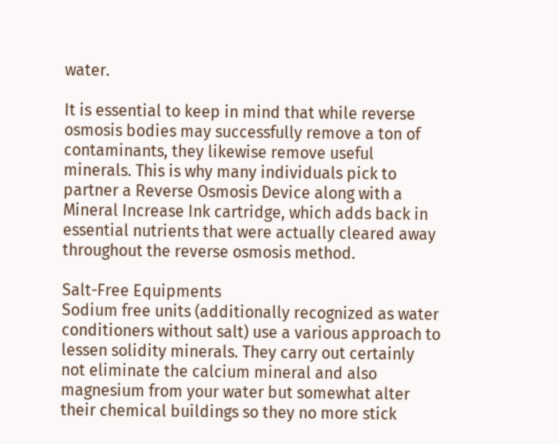water.

It is essential to keep in mind that while reverse osmosis bodies may successfully remove a ton of contaminants, they likewise remove useful minerals. This is why many individuals pick to partner a Reverse Osmosis Device along with a Mineral Increase Ink cartridge, which adds back in essential nutrients that were actually cleared away throughout the reverse osmosis method.

Salt-Free Equipments
Sodium free units (additionally recognized as water conditioners without salt) use a various approach to lessen solidity minerals. They carry out certainly not eliminate the calcium mineral and also magnesium from your water but somewhat alter their chemical buildings so they no more stick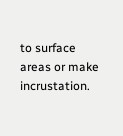to surface areas or make incrustation.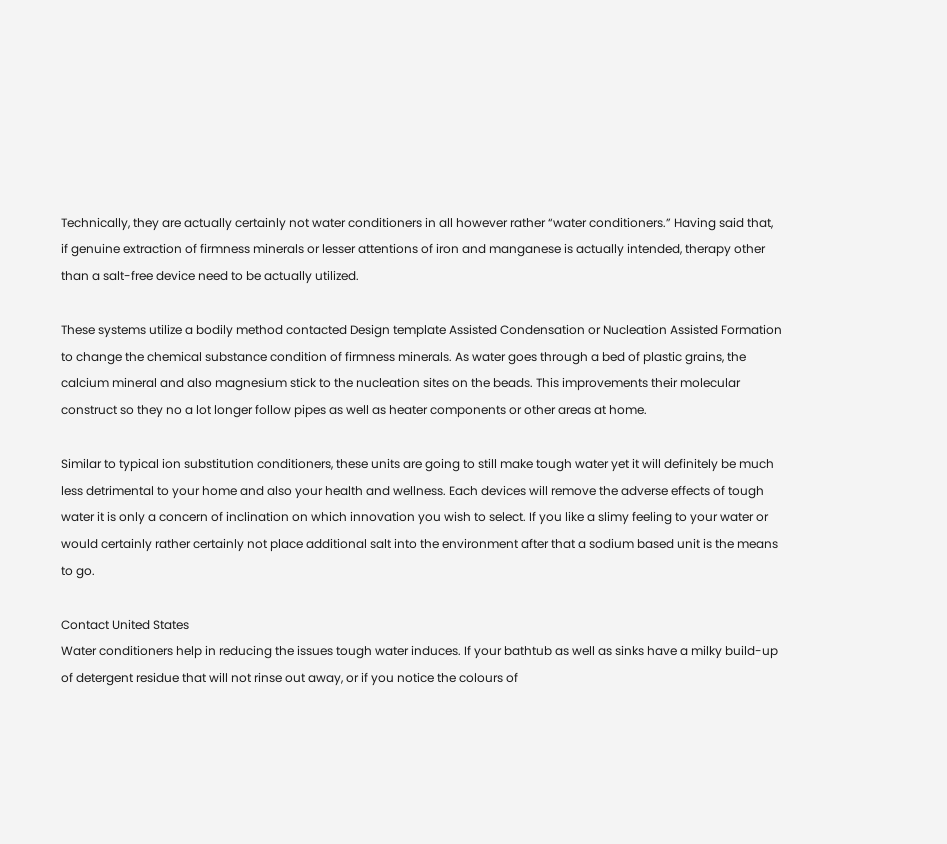Technically, they are actually certainly not water conditioners in all however rather “water conditioners.” Having said that, if genuine extraction of firmness minerals or lesser attentions of iron and manganese is actually intended, therapy other than a salt-free device need to be actually utilized.

These systems utilize a bodily method contacted Design template Assisted Condensation or Nucleation Assisted Formation to change the chemical substance condition of firmness minerals. As water goes through a bed of plastic grains, the calcium mineral and also magnesium stick to the nucleation sites on the beads. This improvements their molecular construct so they no a lot longer follow pipes as well as heater components or other areas at home.

Similar to typical ion substitution conditioners, these units are going to still make tough water yet it will definitely be much less detrimental to your home and also your health and wellness. Each devices will remove the adverse effects of tough water it is only a concern of inclination on which innovation you wish to select. If you like a slimy feeling to your water or would certainly rather certainly not place additional salt into the environment after that a sodium based unit is the means to go.

Contact United States
Water conditioners help in reducing the issues tough water induces. If your bathtub as well as sinks have a milky build-up of detergent residue that will not rinse out away, or if you notice the colours of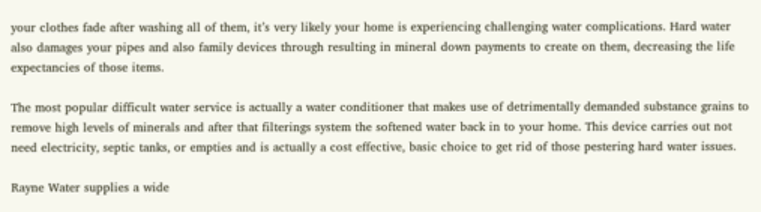your clothes fade after washing all of them, it’s very likely your home is experiencing challenging water complications. Hard water also damages your pipes and also family devices through resulting in mineral down payments to create on them, decreasing the life expectancies of those items.

The most popular difficult water service is actually a water conditioner that makes use of detrimentally demanded substance grains to remove high levels of minerals and after that filterings system the softened water back in to your home. This device carries out not need electricity, septic tanks, or empties and is actually a cost effective, basic choice to get rid of those pestering hard water issues.

Rayne Water supplies a wide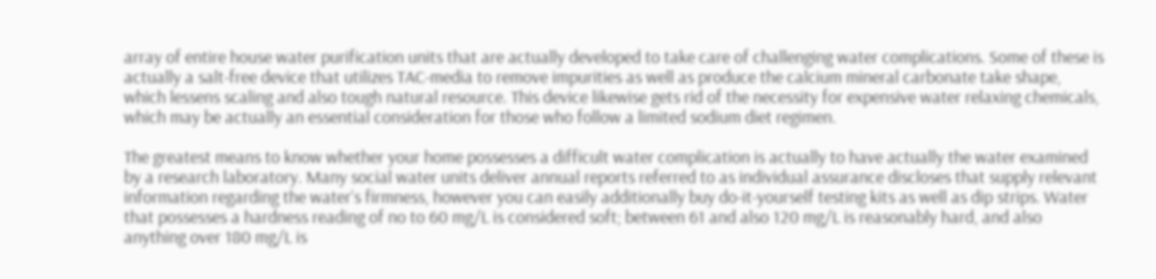array of entire house water purification units that are actually developed to take care of challenging water complications. Some of these is actually a salt-free device that utilizes TAC-media to remove impurities as well as produce the calcium mineral carbonate take shape, which lessens scaling and also tough natural resource. This device likewise gets rid of the necessity for expensive water relaxing chemicals, which may be actually an essential consideration for those who follow a limited sodium diet regimen.

The greatest means to know whether your home possesses a difficult water complication is actually to have actually the water examined by a research laboratory. Many social water units deliver annual reports referred to as individual assurance discloses that supply relevant information regarding the water’s firmness, however you can easily additionally buy do-it-yourself testing kits as well as dip strips. Water that possesses a hardness reading of no to 60 mg/L is considered soft; between 61 and also 120 mg/L is reasonably hard, and also anything over 180 mg/L is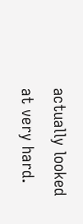actually looked at very hard.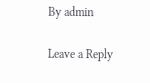By admin

Leave a Reply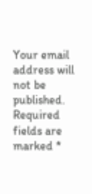Your email address will not be published. Required fields are marked *